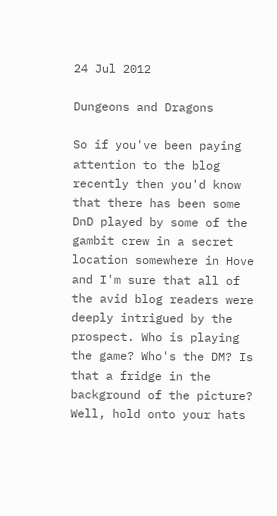24 Jul 2012

Dungeons and Dragons

So if you've been paying attention to the blog recently then you'd know that there has been some DnD played by some of the gambit crew in a secret location somewhere in Hove and I'm sure that all of the avid blog readers were deeply intrigued by the prospect. Who is playing the game? Who's the DM? Is that a fridge in the background of the picture? Well, hold onto your hats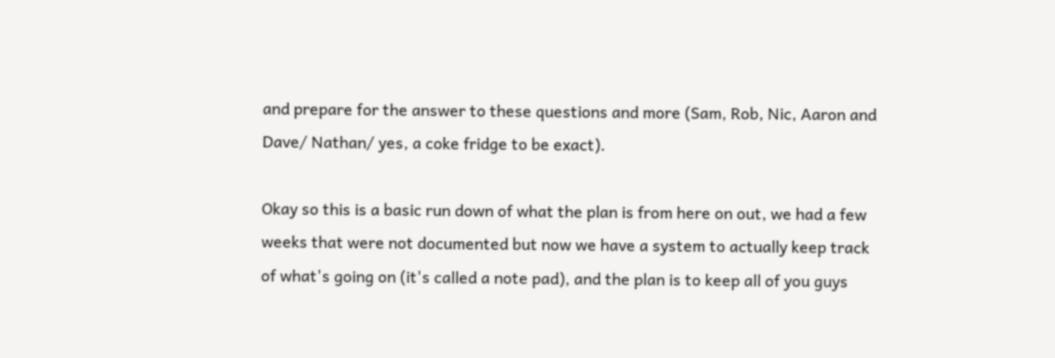and prepare for the answer to these questions and more (Sam, Rob, Nic, Aaron and Dave/ Nathan/ yes, a coke fridge to be exact).

Okay so this is a basic run down of what the plan is from here on out, we had a few weeks that were not documented but now we have a system to actually keep track of what's going on (it's called a note pad), and the plan is to keep all of you guys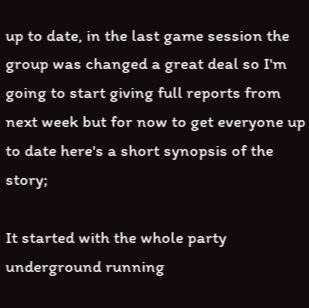up to date, in the last game session the group was changed a great deal so I'm going to start giving full reports from next week but for now to get everyone up to date here's a short synopsis of the story;

It started with the whole party underground running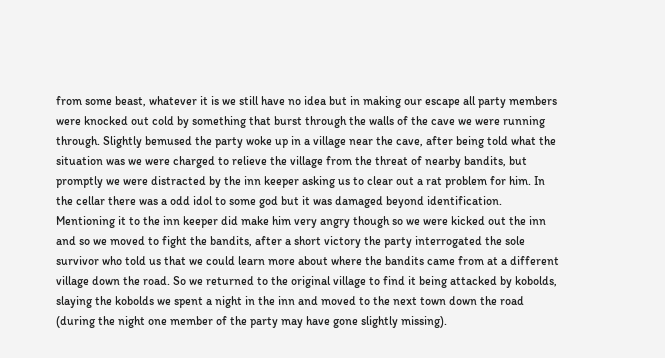from some beast, whatever it is we still have no idea but in making our escape all party members were knocked out cold by something that burst through the walls of the cave we were running through. Slightly bemused the party woke up in a village near the cave, after being told what the situation was we were charged to relieve the village from the threat of nearby bandits, but promptly we were distracted by the inn keeper asking us to clear out a rat problem for him. In the cellar there was a odd idol to some god but it was damaged beyond identification. Mentioning it to the inn keeper did make him very angry though so we were kicked out the inn and so we moved to fight the bandits, after a short victory the party interrogated the sole survivor who told us that we could learn more about where the bandits came from at a different village down the road. So we returned to the original village to find it being attacked by kobolds, slaying the kobolds we spent a night in the inn and moved to the next town down the road (during the night one member of the party may have gone slightly missing).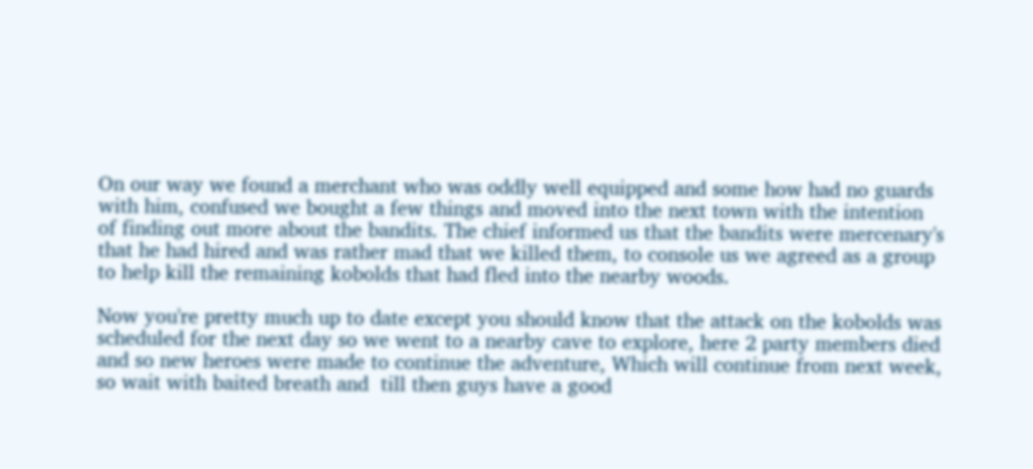On our way we found a merchant who was oddly well equipped and some how had no guards with him, confused we bought a few things and moved into the next town with the intention of finding out more about the bandits. The chief informed us that the bandits were mercenary's that he had hired and was rather mad that we killed them, to console us we agreed as a group to help kill the remaining kobolds that had fled into the nearby woods.

Now you're pretty much up to date except you should know that the attack on the kobolds was scheduled for the next day so we went to a nearby cave to explore, here 2 party members died and so new heroes were made to continue the adventure, Which will continue from next week, so wait with baited breath and  till then guys have a good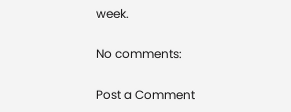week.

No comments:

Post a Comment